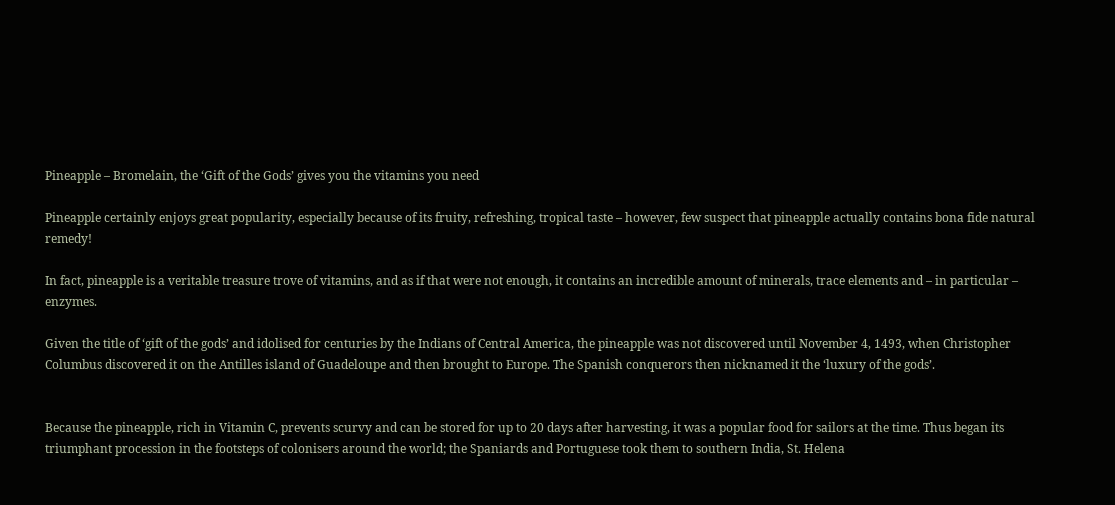Pineapple – Bromelain, the ‘Gift of the Gods’ gives you the vitamins you need

Pineapple certainly enjoys great popularity, especially because of its fruity, refreshing, tropical taste – however, few suspect that pineapple actually contains bona fide natural remedy!

In fact, pineapple is a veritable treasure trove of vitamins, and as if that were not enough, it contains an incredible amount of minerals, trace elements and – in particular – enzymes.

Given the title of ‘gift of the gods’ and idolised for centuries by the Indians of Central America, the pineapple was not discovered until November 4, 1493, when Christopher Columbus discovered it on the Antilles island of Guadeloupe and then brought to Europe. The Spanish conquerors then nicknamed it the ‘luxury of the gods’.


Because the pineapple, rich in Vitamin C, prevents scurvy and can be stored for up to 20 days after harvesting, it was a popular food for sailors at the time. Thus began its triumphant procession in the footsteps of colonisers around the world; the Spaniards and Portuguese took them to southern India, St. Helena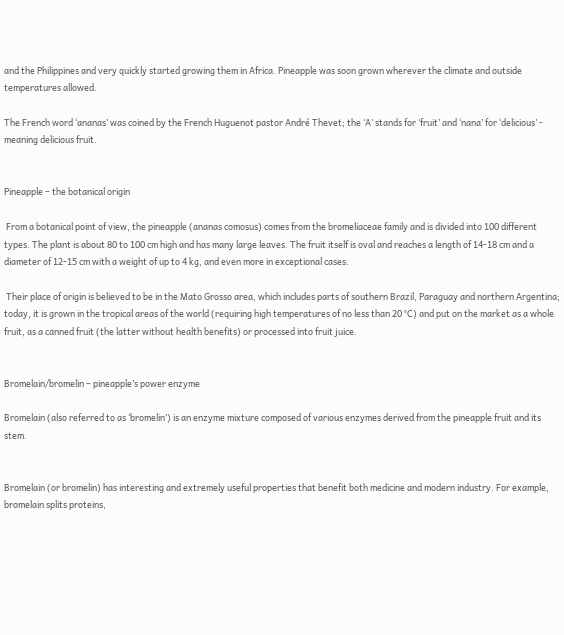and the Philippines and very quickly started growing them in Africa. Pineapple was soon grown wherever the climate and outside temperatures allowed.

The French word ‘ananas’ was coined by the French Huguenot pastor André Thevet; the ‘A’ stands for ‘fruit’ and ‘nana’ for ‘delicious’ - meaning delicious fruit.


Pineapple – the botanical origin

 From a botanical point of view, the pineapple (ananas comosus) comes from the bromeliaceae family and is divided into 100 different types. The plant is about 80 to 100 cm high and has many large leaves. The fruit itself is oval and reaches a length of 14-18 cm and a diameter of 12-15 cm with a weight of up to 4 kg, and even more in exceptional cases.

 Their place of origin is believed to be in the Mato Grosso area, which includes parts of southern Brazil, Paraguay and northern Argentina; today, it is grown in the tropical areas of the world (requiring high temperatures of no less than 20 °C) and put on the market as a whole fruit, as a canned fruit (the latter without health benefits) or processed into fruit juice.


Bromelain/bromelin – pineapple’s power enzyme

Bromelain (also referred to as ‘bromelin’) is an enzyme mixture composed of various enzymes derived from the pineapple fruit and its stem.


Bromelain (or bromelin) has interesting and extremely useful properties that benefit both medicine and modern industry. For example, bromelain splits proteins,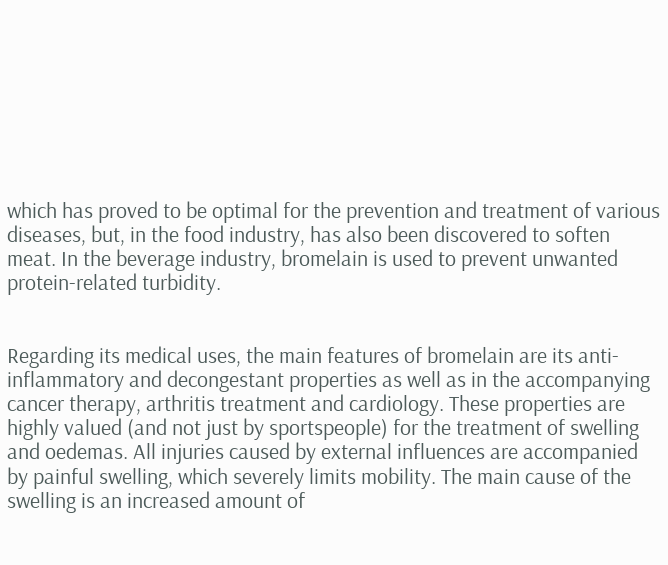which has proved to be optimal for the prevention and treatment of various diseases, but, in the food industry, has also been discovered to soften meat. In the beverage industry, bromelain is used to prevent unwanted protein-related turbidity.


Regarding its medical uses, the main features of bromelain are its anti-inflammatory and decongestant properties as well as in the accompanying cancer therapy, arthritis treatment and cardiology. These properties are highly valued (and not just by sportspeople) for the treatment of swelling and oedemas. All injuries caused by external influences are accompanied by painful swelling, which severely limits mobility. The main cause of the swelling is an increased amount of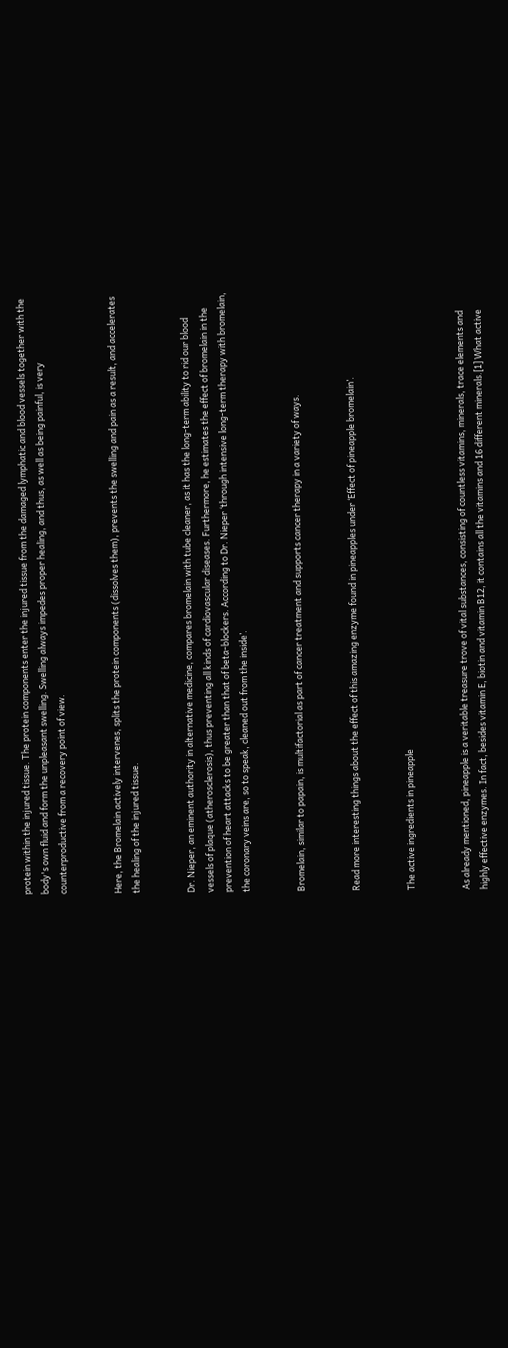protein within the injured tissue. The protein components enter the injured tissue from the damaged lymphatic and blood vessels together with the body's own fluid and form the unpleasant swelling. Swelling always impedes proper healing, and thus, as well as being painful, is very counterproductive from a recovery point of view.


Here, the Bromelain actively intervenes, splits the protein components (dissolves them), prevents the swelling and pain as a result, and accelerates the healing of the injured tissue.


Dr. Nieper, an eminent authority in alternative medicine, compares bromelain with tube cleaner, as it has the long-term ability to rid our blood vessels of plaque (atherosclerosis), thus preventing all kinds of cardiovascular diseases. Furthermore, he estimates the effect of bromelain in the prevention of heart attacks to be greater than that of beta-blockers. According to Dr. Nieper ‘through intensive long-term therapy with bromelain, the coronary veins are, so to speak, cleaned out from the inside’.


Bromelain, similar to papain, is multifactorial as part of cancer treatment and supports cancer therapy in a variety of ways.


Read more interesting things about the effect of this amazing enzyme found in pineapples under ‘Effect of pineapple bromelain’.


The active ingredients in pineapple


As already mentioned, pineapple is a veritable treasure trove of vital substances, consisting of countless vitamins, minerals, trace elements and highly effective enzymes. In fact, besides vitamin E, biotin and vitamin B12, it contains all the vitamins and 16 different minerals.[1] What active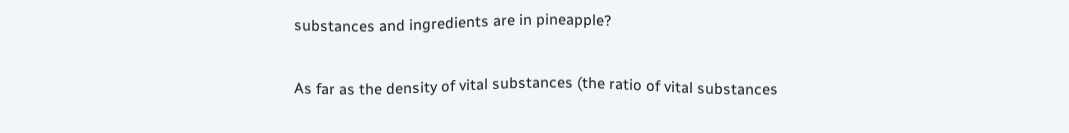substances and ingredients are in pineapple?


As far as the density of vital substances (the ratio of vital substances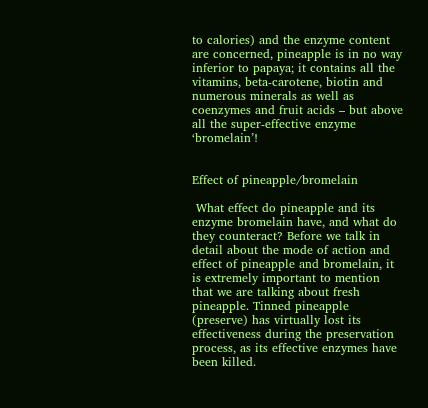to calories) and the enzyme content are concerned, pineapple is in no way inferior to papaya; it contains all the vitamins, beta-carotene, biotin and numerous minerals as well as coenzymes and fruit acids – but above all the super-effective enzyme ‘bromelain’!


Effect of pineapple/bromelain

 What effect do pineapple and its enzyme bromelain have, and what do they counteract? Before we talk in detail about the mode of action and effect of pineapple and bromelain, it is extremely important to mention that we are talking about fresh pineapple. Tinned pineapple (preserve) has virtually lost its effectiveness during the preservation process, as its effective enzymes have been killed.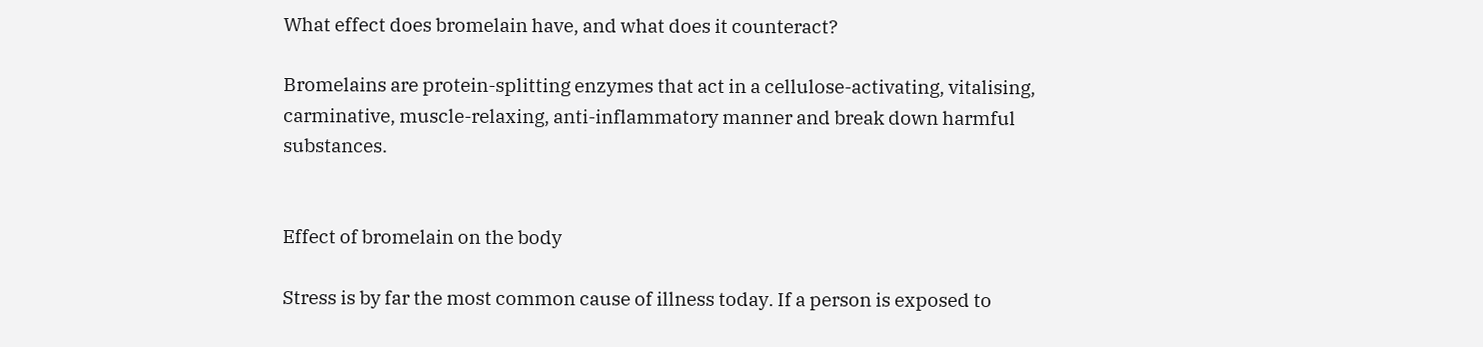What effect does bromelain have, and what does it counteract?

Bromelains are protein-splitting enzymes that act in a cellulose-activating, vitalising, carminative, muscle-relaxing, anti-inflammatory manner and break down harmful substances.


Effect of bromelain on the body

Stress is by far the most common cause of illness today. If a person is exposed to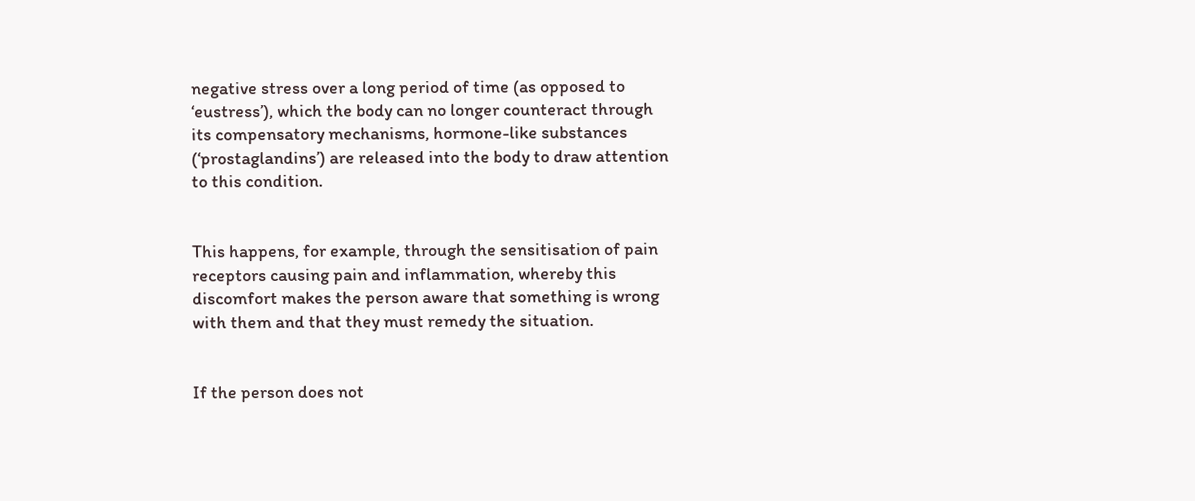negative stress over a long period of time (as opposed to ‘eustress’), which the body can no longer counteract through its compensatory mechanisms, hormone-like substances (‘prostaglandins’) are released into the body to draw attention to this condition.


This happens, for example, through the sensitisation of pain receptors causing pain and inflammation, whereby this discomfort makes the person aware that something is wrong with them and that they must remedy the situation.


If the person does not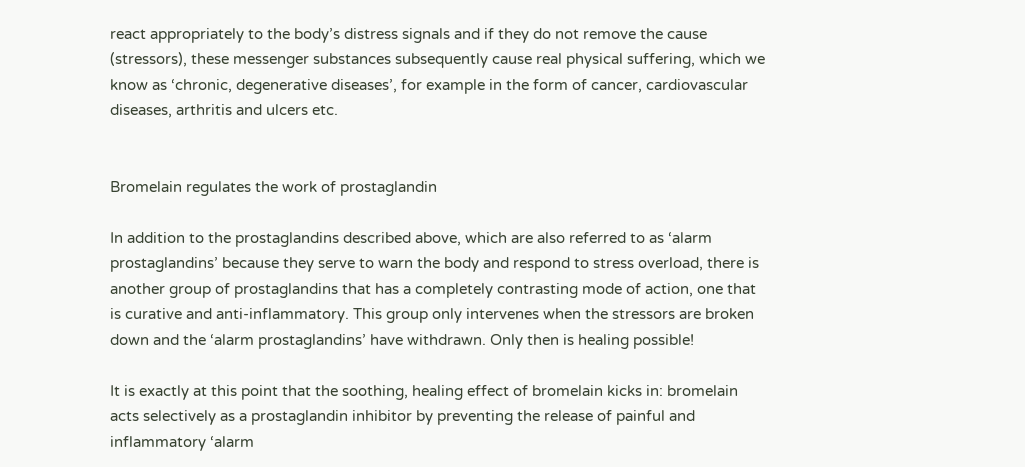react appropriately to the body’s distress signals and if they do not remove the cause (stressors), these messenger substances subsequently cause real physical suffering, which we know as ‘chronic, degenerative diseases’, for example in the form of cancer, cardiovascular diseases, arthritis and ulcers etc.


Bromelain regulates the work of prostaglandin

In addition to the prostaglandins described above, which are also referred to as ‘alarm prostaglandins’ because they serve to warn the body and respond to stress overload, there is another group of prostaglandins that has a completely contrasting mode of action, one that is curative and anti-inflammatory. This group only intervenes when the stressors are broken down and the ‘alarm prostaglandins’ have withdrawn. Only then is healing possible!

It is exactly at this point that the soothing, healing effect of bromelain kicks in: bromelain acts selectively as a prostaglandin inhibitor by preventing the release of painful and inflammatory ‘alarm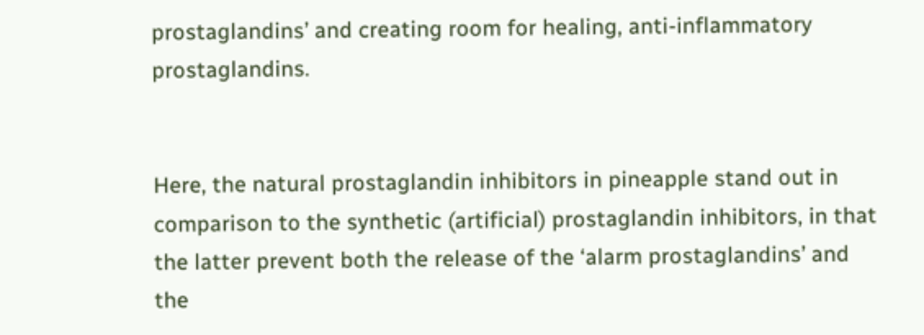prostaglandins’ and creating room for healing, anti-inflammatory prostaglandins.


Here, the natural prostaglandin inhibitors in pineapple stand out in comparison to the synthetic (artificial) prostaglandin inhibitors, in that the latter prevent both the release of the ‘alarm prostaglandins’ and the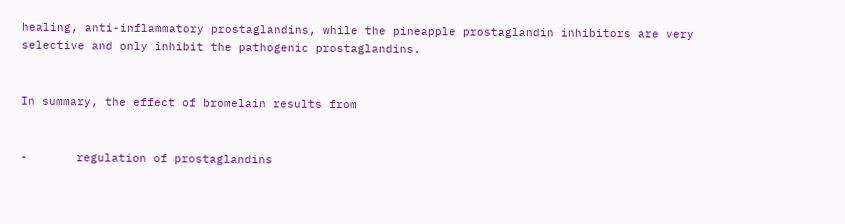healing, anti-inflammatory prostaglandins, while the pineapple prostaglandin inhibitors are very selective and only inhibit the pathogenic prostaglandins.


In summary, the effect of bromelain results from


-       regulation of prostaglandins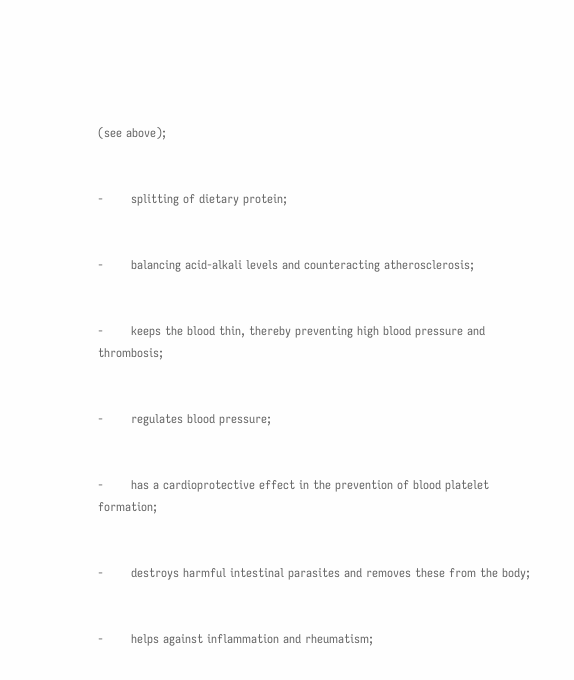(see above);


-       splitting of dietary protein;


-       balancing acid-alkali levels and counteracting atherosclerosis;


-       keeps the blood thin, thereby preventing high blood pressure and thrombosis;


-       regulates blood pressure;


-       has a cardioprotective effect in the prevention of blood platelet formation;


-       destroys harmful intestinal parasites and removes these from the body;


-       helps against inflammation and rheumatism;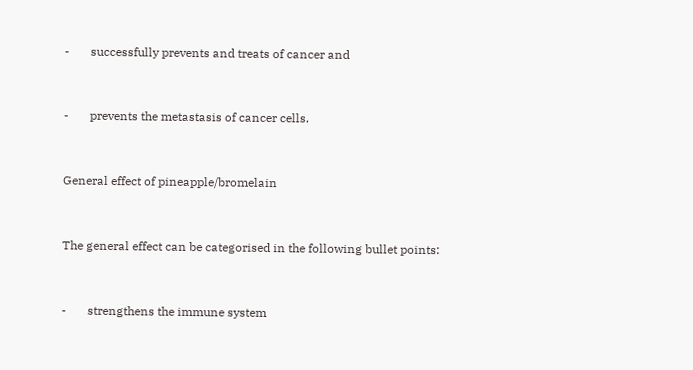-       successfully prevents and treats of cancer and


-       prevents the metastasis of cancer cells.


General effect of pineapple/bromelain


The general effect can be categorised in the following bullet points:


-       strengthens the immune system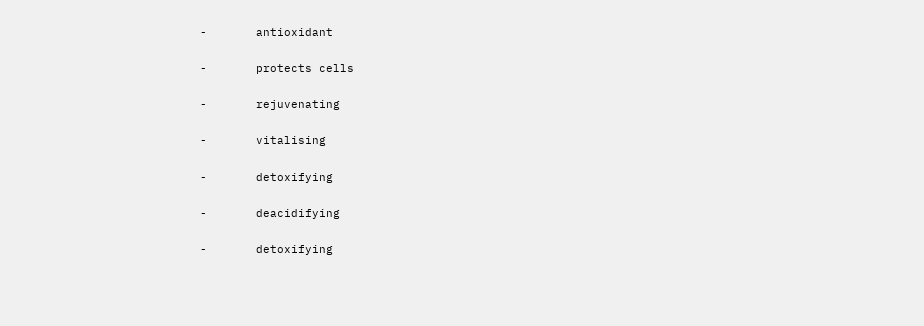-       antioxidant


-       protects cells


-       rejuvenating


-       vitalising


-       detoxifying


-       deacidifying


-       detoxifying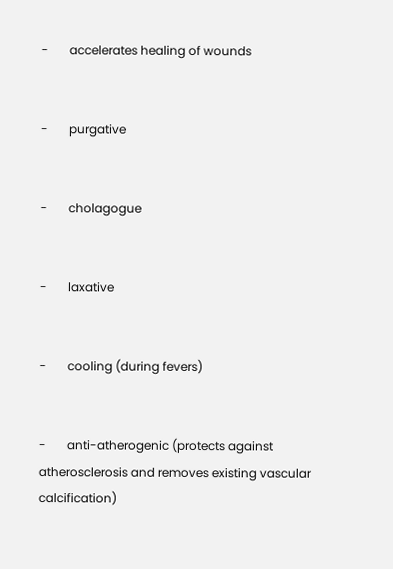-       accelerates healing of wounds


-       purgative


-       cholagogue


-       laxative


-       cooling (during fevers)


-       anti-atherogenic (protects against atherosclerosis and removes existing vascular calcification)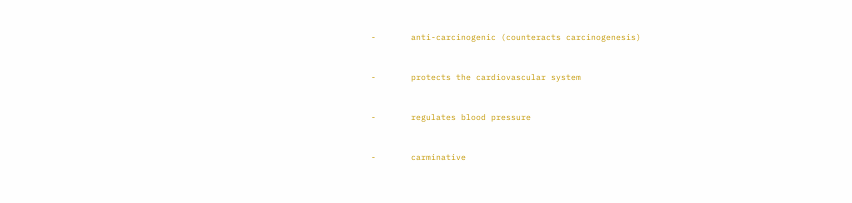-       anti-carcinogenic (counteracts carcinogenesis)


-       protects the cardiovascular system


-       regulates blood pressure


-       carminative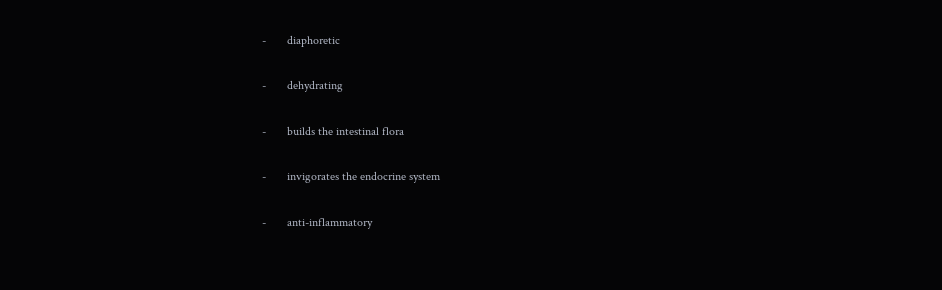-       diaphoretic


-       dehydrating


-       builds the intestinal flora


-       invigorates the endocrine system


-       anti-inflammatory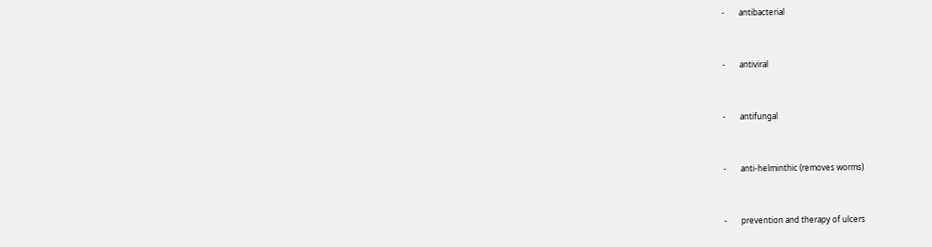-       antibacterial


-       antiviral


-       antifungal


-       anti-helminthic (removes worms)


-       prevention and therapy of ulcers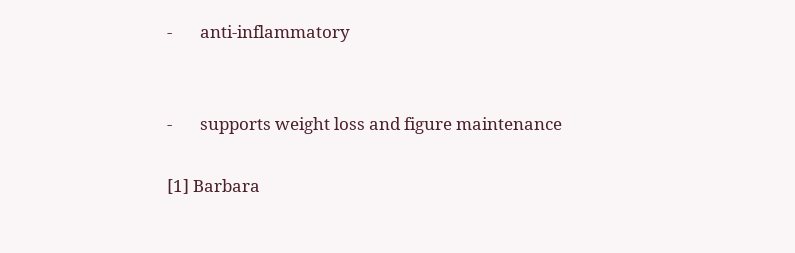-       anti-inflammatory


-       supports weight loss and figure maintenance

[1] Barbara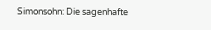Simonsohn: Die sagenhafte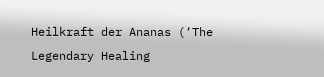Heilkraft der Ananas (‘The Legendary Healing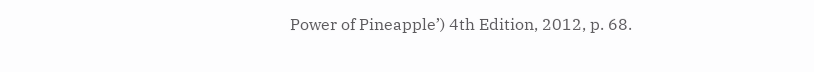Power of Pineapple’) 4th Edition, 2012, p. 68.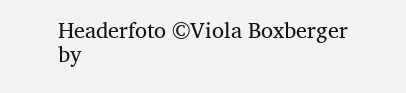Headerfoto ©Viola Boxberger by